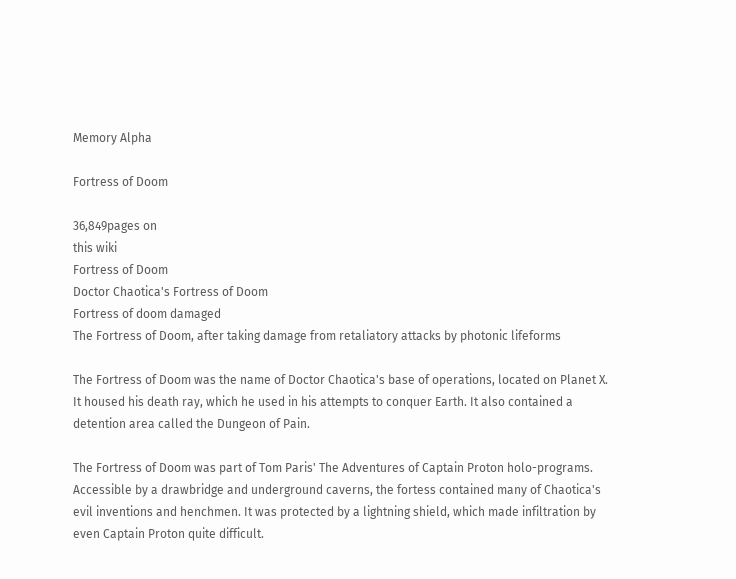Memory Alpha

Fortress of Doom

36,849pages on
this wiki
Fortress of Doom
Doctor Chaotica's Fortress of Doom
Fortress of doom damaged
The Fortress of Doom, after taking damage from retaliatory attacks by photonic lifeforms

The Fortress of Doom was the name of Doctor Chaotica's base of operations, located on Planet X. It housed his death ray, which he used in his attempts to conquer Earth. It also contained a detention area called the Dungeon of Pain.

The Fortress of Doom was part of Tom Paris' The Adventures of Captain Proton holo-programs. Accessible by a drawbridge and underground caverns, the fortess contained many of Chaotica's evil inventions and henchmen. It was protected by a lightning shield, which made infiltration by even Captain Proton quite difficult.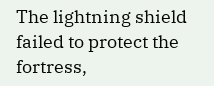The lightning shield failed to protect the fortress,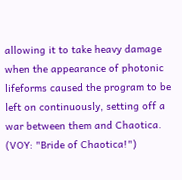allowing it to take heavy damage when the appearance of photonic lifeforms caused the program to be left on continuously, setting off a war between them and Chaotica. (VOY: "Bride of Chaotica!")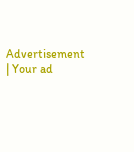Advertisement | Your ad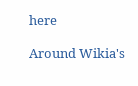here

Around Wikia's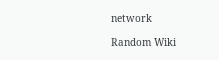network

Random Wiki